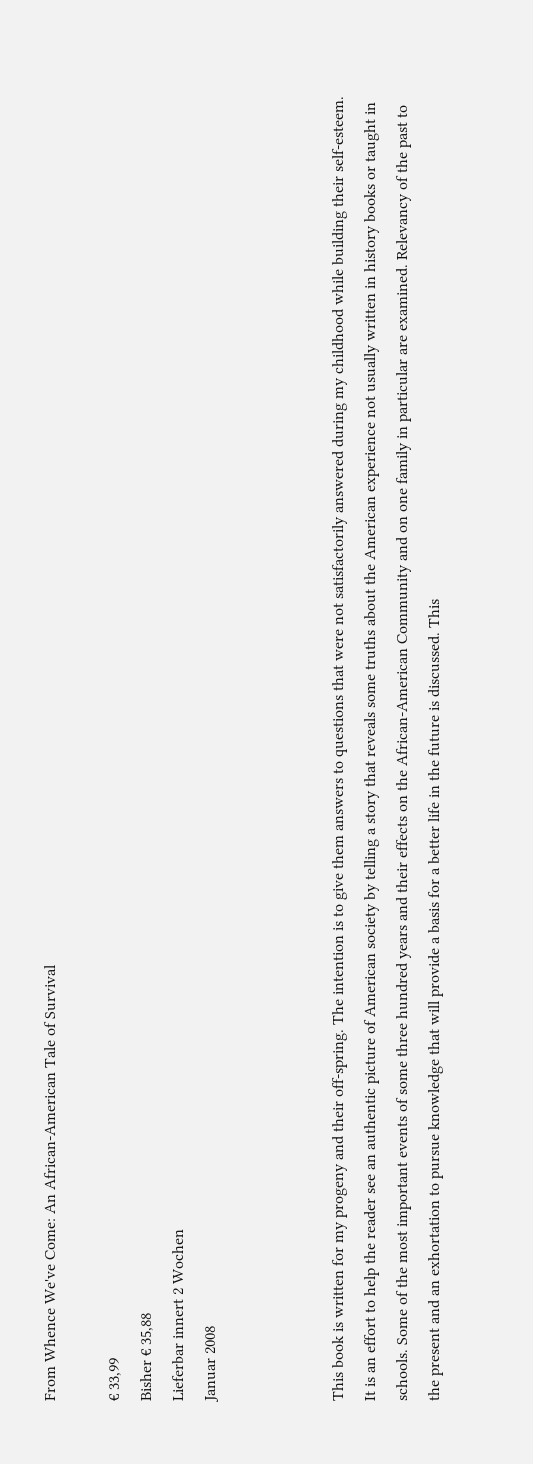From Whence We've Come: An African-American Tale of Survival

€ 33,99
Bisher € 35,88
Lieferbar innert 2 Wochen
Januar 2008



This book is written for my progeny and their off-spring. The intention is to give them answers to questions that were not satisfactorily answered during my childhood while building their self-esteem. It is an effort to help the reader see an authentic picture of American society by telling a story that reveals some truths about the American experience not usually written in history books or taught in schools. Some of the most important events of some three hundred years and their effects on the African-American Community and on one family in particular are examined. Relevancy of the past to the present and an exhortation to pursue knowledge that will provide a basis for a better life in the future is discussed. This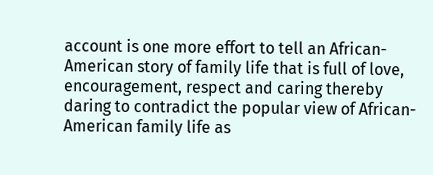account is one more effort to tell an African-American story of family life that is full of love, encouragement, respect and caring thereby daring to contradict the popular view of African-American family life as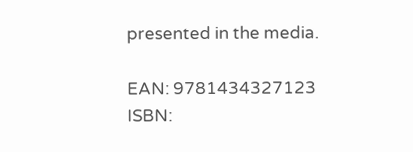presented in the media.

EAN: 9781434327123
ISBN: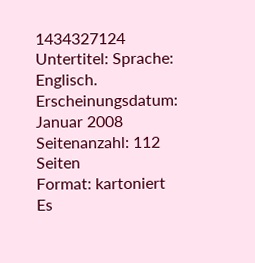1434327124
Untertitel: Sprache: Englisch.
Erscheinungsdatum: Januar 2008
Seitenanzahl: 112 Seiten
Format: kartoniert
Es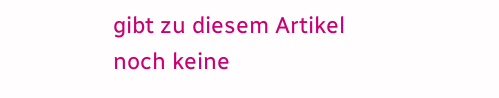gibt zu diesem Artikel noch keine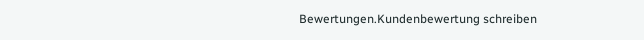Bewertungen.Kundenbewertung schreiben